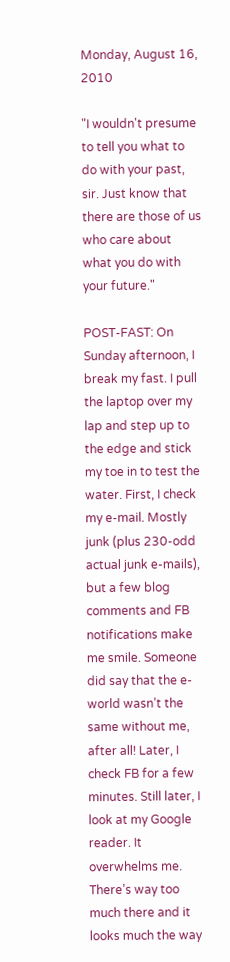Monday, August 16, 2010

"I wouldn't presume to tell you what to do with your past, sir. Just know that there are those of us who care about what you do with your future."

POST-FAST: On Sunday afternoon, I break my fast. I pull the laptop over my lap and step up to the edge and stick my toe in to test the water. First, I check my e-mail. Mostly junk (plus 230-odd actual junk e-mails), but a few blog comments and FB notifications make me smile. Someone did say that the e-world wasn’t the same without me, after all! Later, I check FB for a few minutes. Still later, I look at my Google reader. It overwhelms me. There’s way too much there and it looks much the way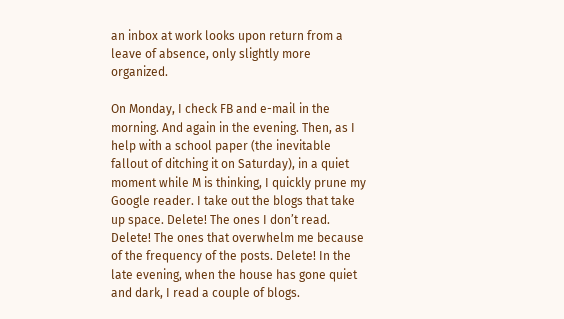an inbox at work looks upon return from a leave of absence, only slightly more organized.

On Monday, I check FB and e-mail in the morning. And again in the evening. Then, as I help with a school paper (the inevitable fallout of ditching it on Saturday), in a quiet moment while M is thinking, I quickly prune my Google reader. I take out the blogs that take up space. Delete! The ones I don’t read. Delete! The ones that overwhelm me because of the frequency of the posts. Delete! In the late evening, when the house has gone quiet and dark, I read a couple of blogs.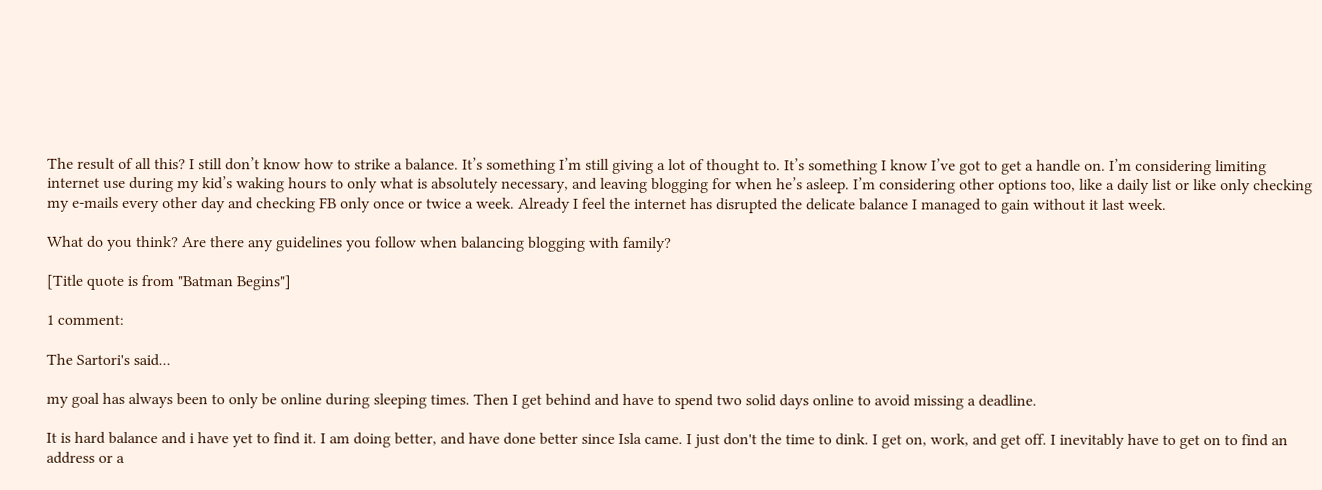The result of all this? I still don’t know how to strike a balance. It’s something I’m still giving a lot of thought to. It’s something I know I’ve got to get a handle on. I’m considering limiting internet use during my kid’s waking hours to only what is absolutely necessary, and leaving blogging for when he’s asleep. I’m considering other options too, like a daily list or like only checking my e-mails every other day and checking FB only once or twice a week. Already I feel the internet has disrupted the delicate balance I managed to gain without it last week.

What do you think? Are there any guidelines you follow when balancing blogging with family?

[Title quote is from "Batman Begins"]

1 comment:

The Sartori's said...

my goal has always been to only be online during sleeping times. Then I get behind and have to spend two solid days online to avoid missing a deadline.

It is hard balance and i have yet to find it. I am doing better, and have done better since Isla came. I just don't the time to dink. I get on, work, and get off. I inevitably have to get on to find an address or a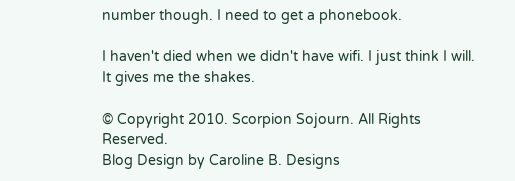number though. I need to get a phonebook.

I haven't died when we didn't have wifi. I just think I will. It gives me the shakes.

© Copyright 2010. Scorpion Sojourn. All Rights Reserved.
Blog Design by Caroline B. Designs